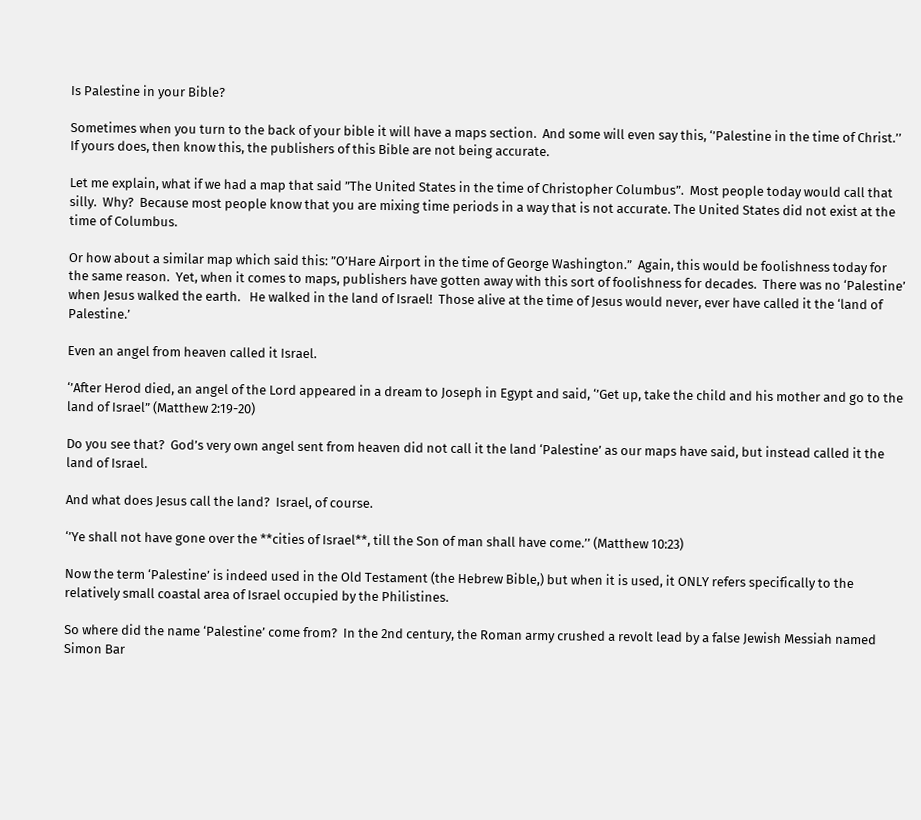Is Palestine in your Bible?

Sometimes when you turn to the back of your bible it will have a maps section.  And some will even say this, ‘’Palestine in the time of Christ.’’  If yours does, then know this, the publishers of this Bible are not being accurate.

Let me explain, what if we had a map that said ”The United States in the time of Christopher Columbus”.  Most people today would call that silly.  Why?  Because most people know that you are mixing time periods in a way that is not accurate. The United States did not exist at the time of Columbus.

Or how about a similar map which said this: ”O’Hare Airport in the time of George Washington.”  Again, this would be foolishness today for the same reason.  Yet, when it comes to maps, publishers have gotten away with this sort of foolishness for decades.  There was no ‘Palestine’ when Jesus walked the earth.   He walked in the land of Israel!  Those alive at the time of Jesus would never, ever have called it the ‘land of Palestine.’

Even an angel from heaven called it Israel.

‘’After Herod died, an angel of the Lord appeared in a dream to Joseph in Egypt and said, ‘’Get up, take the child and his mother and go to the land of Israel” (Matthew 2:19-20)

Do you see that?  God’s very own angel sent from heaven did not call it the land ‘Palestine’ as our maps have said, but instead called it the land of Israel.

And what does Jesus call the land?  Israel, of course.

‘’Ye shall not have gone over the **cities of Israel**, till the Son of man shall have come.’’ (Matthew 10:23)

Now the term ‘Palestine’ is indeed used in the Old Testament (the Hebrew Bible,) but when it is used, it ONLY refers specifically to the relatively small coastal area of Israel occupied by the Philistines.

So where did the name ‘Palestine’ come from?  In the 2nd century, the Roman army crushed a revolt lead by a false Jewish Messiah named Simon Bar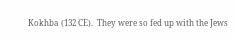Kokhba (132 CE).  They were so fed up with the Jews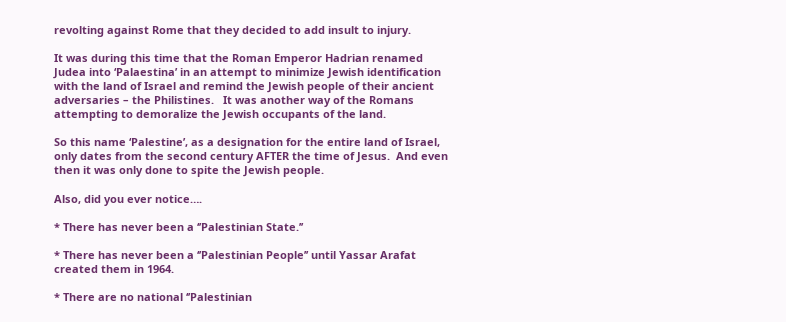revolting against Rome that they decided to add insult to injury.

It was during this time that the Roman Emperor Hadrian renamed Judea into ‘Palaestina’ in an attempt to minimize Jewish identification with the land of Israel and remind the Jewish people of their ancient adversaries – the Philistines.   It was another way of the Romans attempting to demoralize the Jewish occupants of the land.

So this name ‘Palestine’, as a designation for the entire land of Israel, only dates from the second century AFTER the time of Jesus.  And even then it was only done to spite the Jewish people.

Also, did you ever notice….

* There has never been a ‘’Palestinian State.’’

* There has never been a ‘’Palestinian People’’ until Yassar Arafat created them in 1964.

* There are no national ‘’Palestinian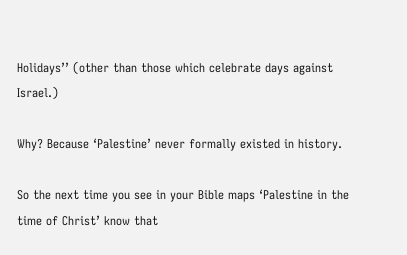Holidays’’ (other than those which celebrate days against Israel.)

Why? Because ‘Palestine’ never formally existed in history.

So the next time you see in your Bible maps ‘Palestine in the time of Christ’ know that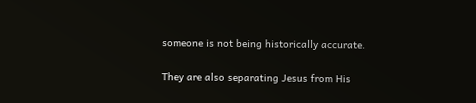someone is not being historically accurate.

They are also separating Jesus from His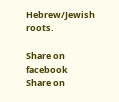Hebrew/Jewish roots.

Share on facebook
Share on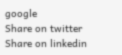google
Share on twitter
Share on linkedin